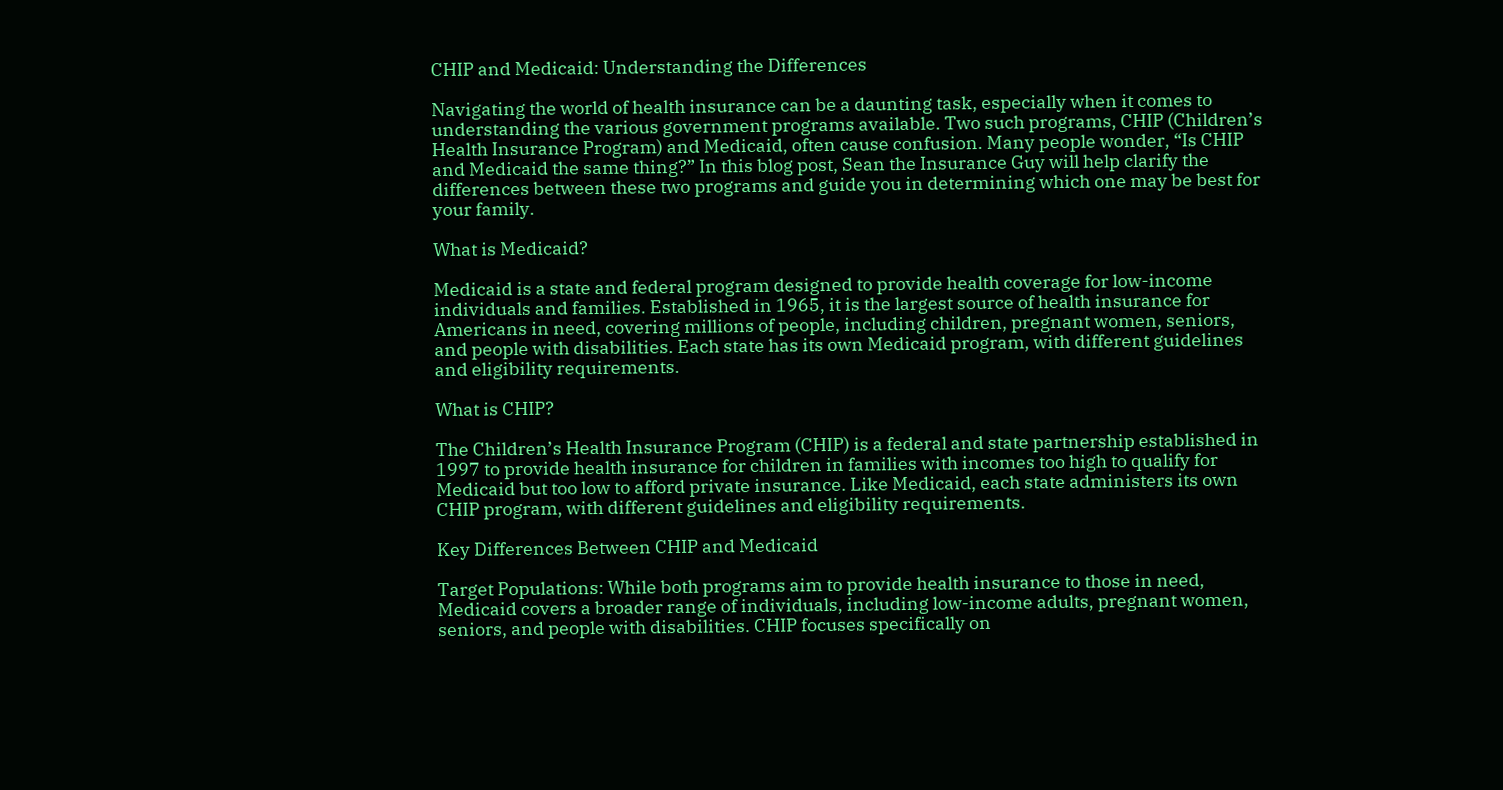CHIP and Medicaid: Understanding the Differences

Navigating the world of health insurance can be a daunting task, especially when it comes to understanding the various government programs available. Two such programs, CHIP (Children’s Health Insurance Program) and Medicaid, often cause confusion. Many people wonder, “Is CHIP and Medicaid the same thing?” In this blog post, Sean the Insurance Guy will help clarify the differences between these two programs and guide you in determining which one may be best for your family.

What is Medicaid?

Medicaid is a state and federal program designed to provide health coverage for low-income individuals and families. Established in 1965, it is the largest source of health insurance for Americans in need, covering millions of people, including children, pregnant women, seniors, and people with disabilities. Each state has its own Medicaid program, with different guidelines and eligibility requirements.

What is CHIP?

The Children’s Health Insurance Program (CHIP) is a federal and state partnership established in 1997 to provide health insurance for children in families with incomes too high to qualify for Medicaid but too low to afford private insurance. Like Medicaid, each state administers its own CHIP program, with different guidelines and eligibility requirements.

Key Differences Between CHIP and Medicaid

Target Populations: While both programs aim to provide health insurance to those in need, Medicaid covers a broader range of individuals, including low-income adults, pregnant women, seniors, and people with disabilities. CHIP focuses specifically on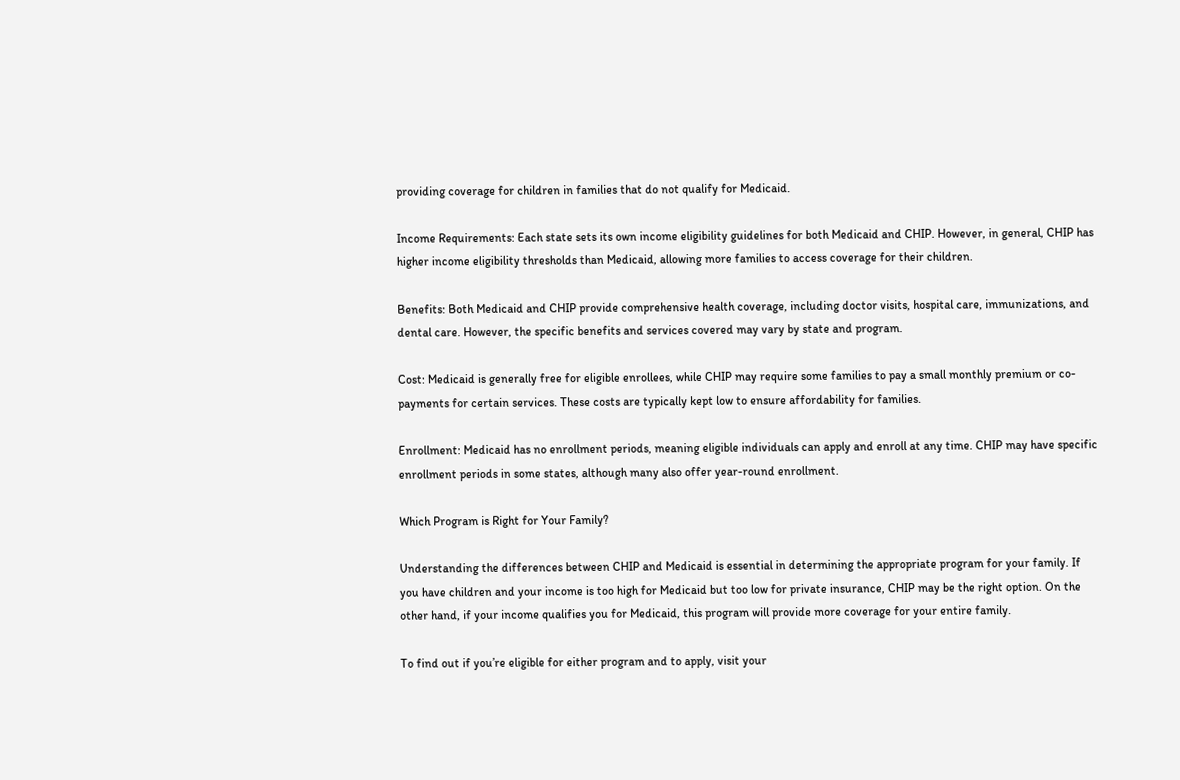providing coverage for children in families that do not qualify for Medicaid.

Income Requirements: Each state sets its own income eligibility guidelines for both Medicaid and CHIP. However, in general, CHIP has higher income eligibility thresholds than Medicaid, allowing more families to access coverage for their children.

Benefits: Both Medicaid and CHIP provide comprehensive health coverage, including doctor visits, hospital care, immunizations, and dental care. However, the specific benefits and services covered may vary by state and program.

Cost: Medicaid is generally free for eligible enrollees, while CHIP may require some families to pay a small monthly premium or co-payments for certain services. These costs are typically kept low to ensure affordability for families.

Enrollment: Medicaid has no enrollment periods, meaning eligible individuals can apply and enroll at any time. CHIP may have specific enrollment periods in some states, although many also offer year-round enrollment.

Which Program is Right for Your Family?

Understanding the differences between CHIP and Medicaid is essential in determining the appropriate program for your family. If you have children and your income is too high for Medicaid but too low for private insurance, CHIP may be the right option. On the other hand, if your income qualifies you for Medicaid, this program will provide more coverage for your entire family.

To find out if you’re eligible for either program and to apply, visit your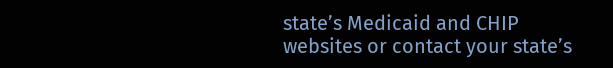state’s Medicaid and CHIP websites or contact your state’s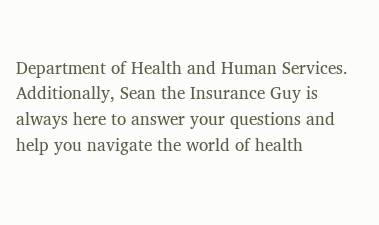Department of Health and Human Services. Additionally, Sean the Insurance Guy is always here to answer your questions and help you navigate the world of health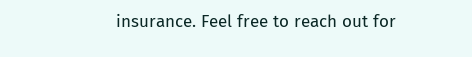insurance. Feel free to reach out for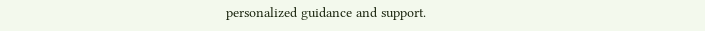personalized guidance and support.